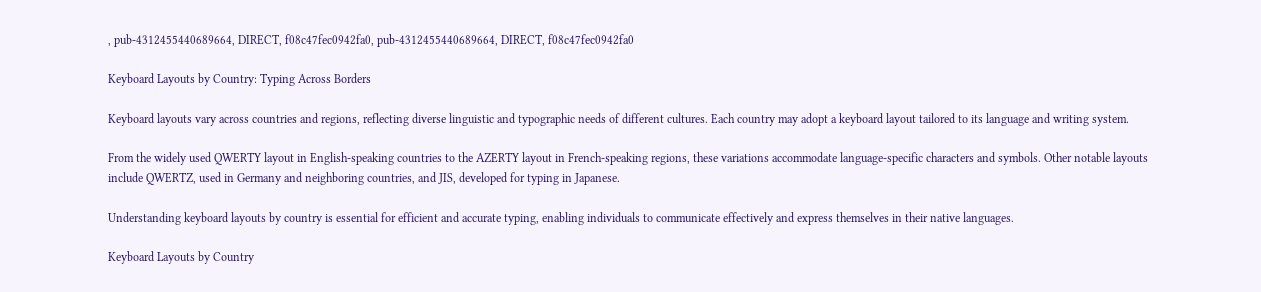, pub-4312455440689664, DIRECT, f08c47fec0942fa0, pub-4312455440689664, DIRECT, f08c47fec0942fa0

Keyboard Layouts by Country: Typing Across Borders

Keyboard layouts vary across countries and regions, reflecting diverse linguistic and typographic needs of different cultures. Each country may adopt a keyboard layout tailored to its language and writing system.

From the widely used QWERTY layout in English-speaking countries to the AZERTY layout in French-speaking regions, these variations accommodate language-specific characters and symbols. Other notable layouts include QWERTZ, used in Germany and neighboring countries, and JIS, developed for typing in Japanese.

Understanding keyboard layouts by country is essential for efficient and accurate typing, enabling individuals to communicate effectively and express themselves in their native languages.

Keyboard Layouts by Country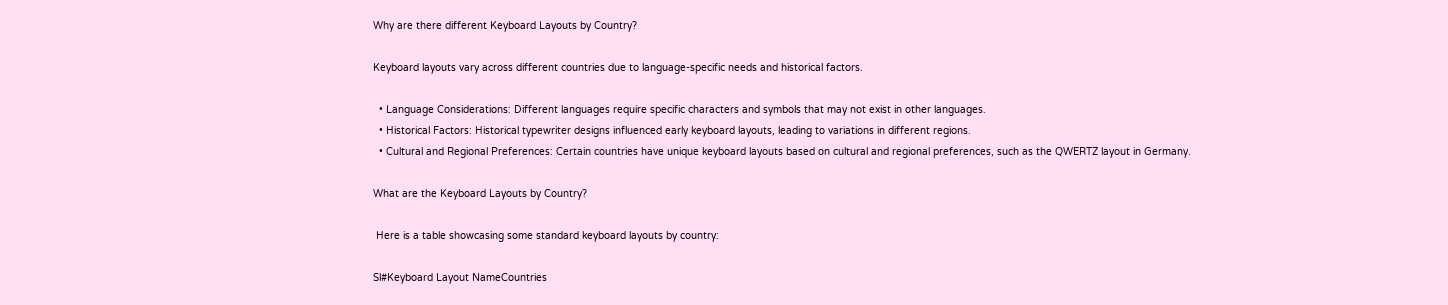Why are there different Keyboard Layouts by Country?

Keyboard layouts vary across different countries due to language-specific needs and historical factors.

  • Language Considerations: Different languages require specific characters and symbols that may not exist in other languages.
  • Historical Factors: Historical typewriter designs influenced early keyboard layouts, leading to variations in different regions.
  • Cultural and Regional Preferences: Certain countries have unique keyboard layouts based on cultural and regional preferences, such as the QWERTZ layout in Germany.

What are the Keyboard Layouts by Country?

 Here is a table showcasing some standard keyboard layouts by country:

Sl#Keyboard Layout NameCountries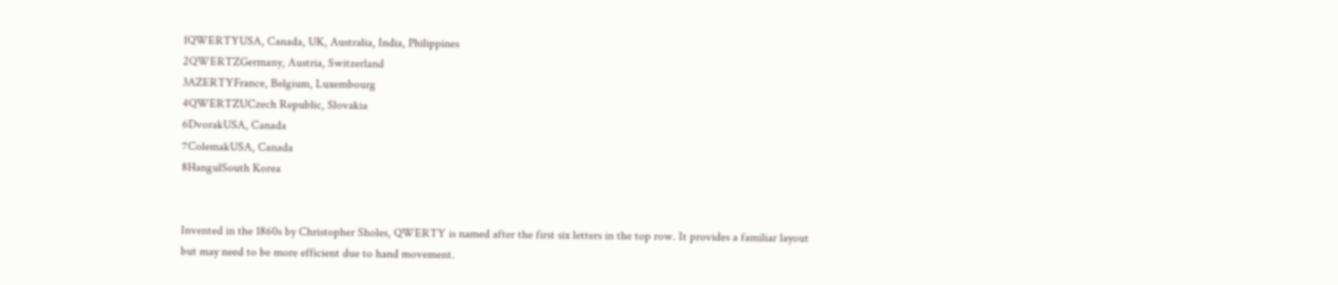1QWERTYUSA, Canada, UK, Australia, India, Philippines
2QWERTZGermany, Austria, Switzerland
3AZERTYFrance, Belgium, Luxembourg
4QWERTZUCzech Republic, Slovakia
6DvorakUSA, Canada
7ColemakUSA, Canada
8HangulSouth Korea


Invented in the 1860s by Christopher Sholes, QWERTY is named after the first six letters in the top row. It provides a familiar layout but may need to be more efficient due to hand movement.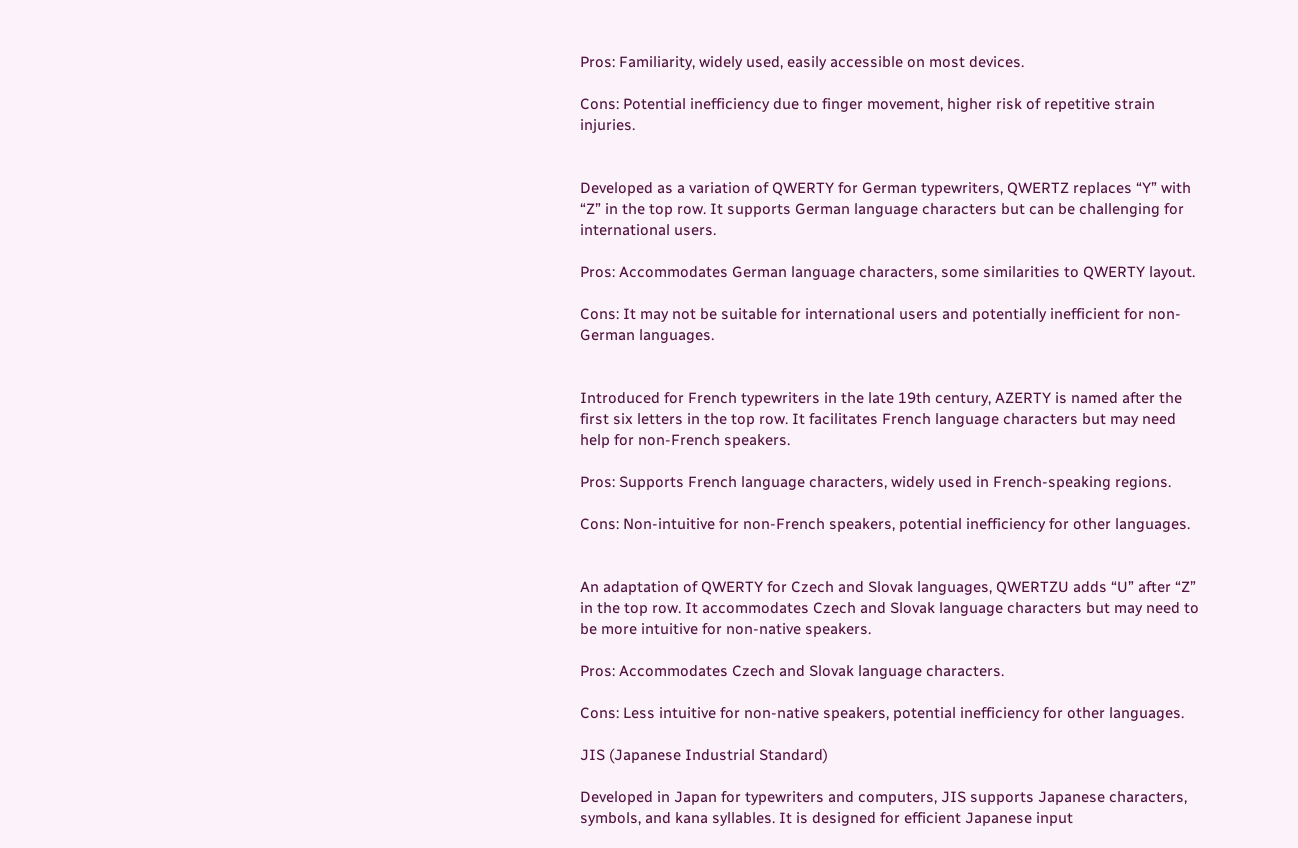Pros: Familiarity, widely used, easily accessible on most devices.

Cons: Potential inefficiency due to finger movement, higher risk of repetitive strain injuries.


Developed as a variation of QWERTY for German typewriters, QWERTZ replaces “Y” with “Z” in the top row. It supports German language characters but can be challenging for international users.

Pros: Accommodates German language characters, some similarities to QWERTY layout.

Cons: It may not be suitable for international users and potentially inefficient for non-German languages.


Introduced for French typewriters in the late 19th century, AZERTY is named after the first six letters in the top row. It facilitates French language characters but may need help for non-French speakers.

Pros: Supports French language characters, widely used in French-speaking regions.

Cons: Non-intuitive for non-French speakers, potential inefficiency for other languages.


An adaptation of QWERTY for Czech and Slovak languages, QWERTZU adds “U” after “Z” in the top row. It accommodates Czech and Slovak language characters but may need to be more intuitive for non-native speakers.

Pros: Accommodates Czech and Slovak language characters.

Cons: Less intuitive for non-native speakers, potential inefficiency for other languages.

JIS (Japanese Industrial Standard)

Developed in Japan for typewriters and computers, JIS supports Japanese characters, symbols, and kana syllables. It is designed for efficient Japanese input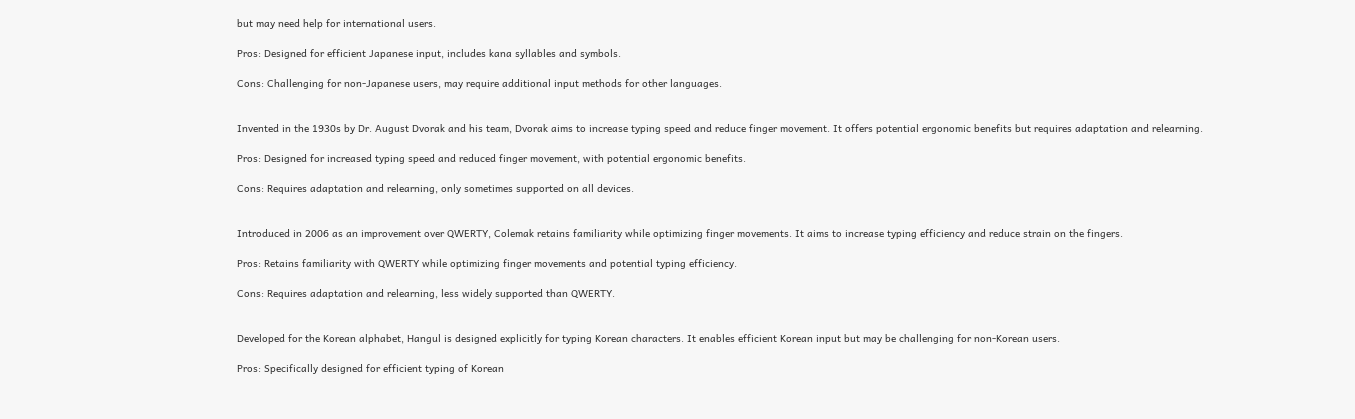but may need help for international users.

Pros: Designed for efficient Japanese input, includes kana syllables and symbols.

Cons: Challenging for non-Japanese users, may require additional input methods for other languages.


Invented in the 1930s by Dr. August Dvorak and his team, Dvorak aims to increase typing speed and reduce finger movement. It offers potential ergonomic benefits but requires adaptation and relearning.

Pros: Designed for increased typing speed and reduced finger movement, with potential ergonomic benefits.

Cons: Requires adaptation and relearning, only sometimes supported on all devices.


Introduced in 2006 as an improvement over QWERTY, Colemak retains familiarity while optimizing finger movements. It aims to increase typing efficiency and reduce strain on the fingers.

Pros: Retains familiarity with QWERTY while optimizing finger movements and potential typing efficiency.

Cons: Requires adaptation and relearning, less widely supported than QWERTY.


Developed for the Korean alphabet, Hangul is designed explicitly for typing Korean characters. It enables efficient Korean input but may be challenging for non-Korean users.

Pros: Specifically designed for efficient typing of Korean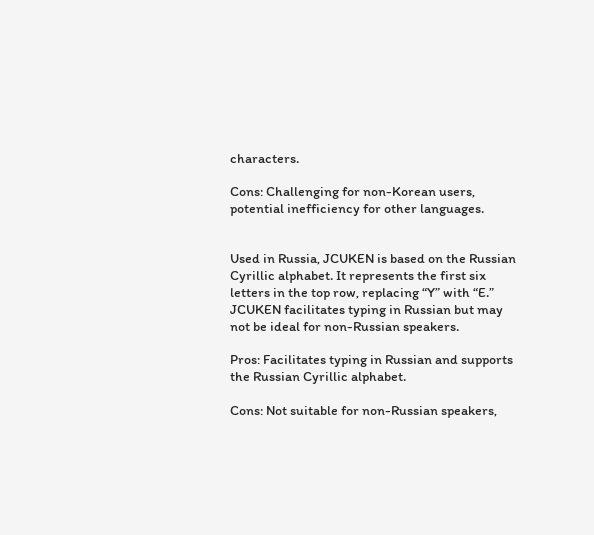characters.

Cons: Challenging for non-Korean users, potential inefficiency for other languages.


Used in Russia, JCUKEN is based on the Russian Cyrillic alphabet. It represents the first six letters in the top row, replacing “Y” with “E.” JCUKEN facilitates typing in Russian but may not be ideal for non-Russian speakers.

Pros: Facilitates typing in Russian and supports the Russian Cyrillic alphabet.

Cons: Not suitable for non-Russian speakers,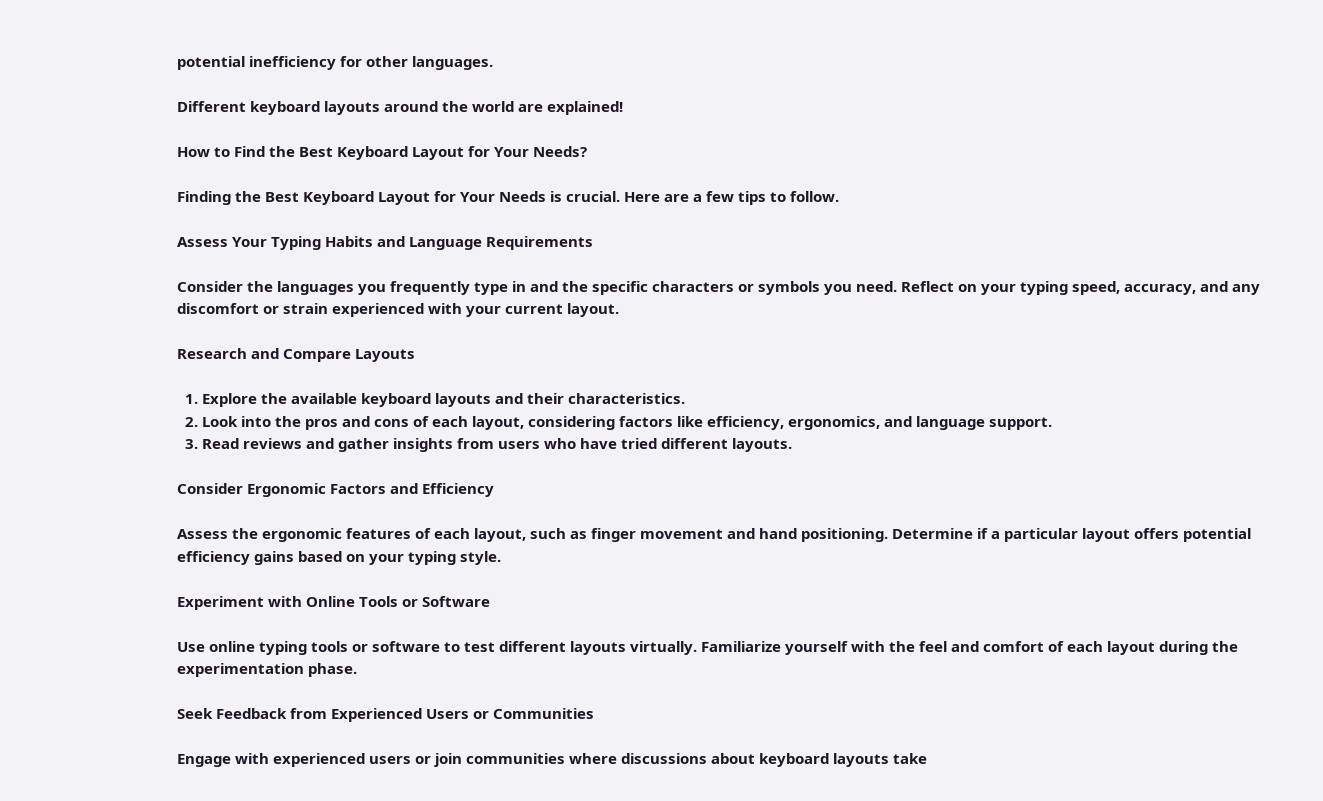potential inefficiency for other languages.

Different keyboard layouts around the world are explained!

How to Find the Best Keyboard Layout for Your Needs?

Finding the Best Keyboard Layout for Your Needs is crucial. Here are a few tips to follow.

Assess Your Typing Habits and Language Requirements

Consider the languages you frequently type in and the specific characters or symbols you need. Reflect on your typing speed, accuracy, and any discomfort or strain experienced with your current layout.

Research and Compare Layouts

  1. Explore the available keyboard layouts and their characteristics.
  2. Look into the pros and cons of each layout, considering factors like efficiency, ergonomics, and language support.
  3. Read reviews and gather insights from users who have tried different layouts.

Consider Ergonomic Factors and Efficiency

Assess the ergonomic features of each layout, such as finger movement and hand positioning. Determine if a particular layout offers potential efficiency gains based on your typing style.

Experiment with Online Tools or Software

Use online typing tools or software to test different layouts virtually. Familiarize yourself with the feel and comfort of each layout during the experimentation phase.

Seek Feedback from Experienced Users or Communities

Engage with experienced users or join communities where discussions about keyboard layouts take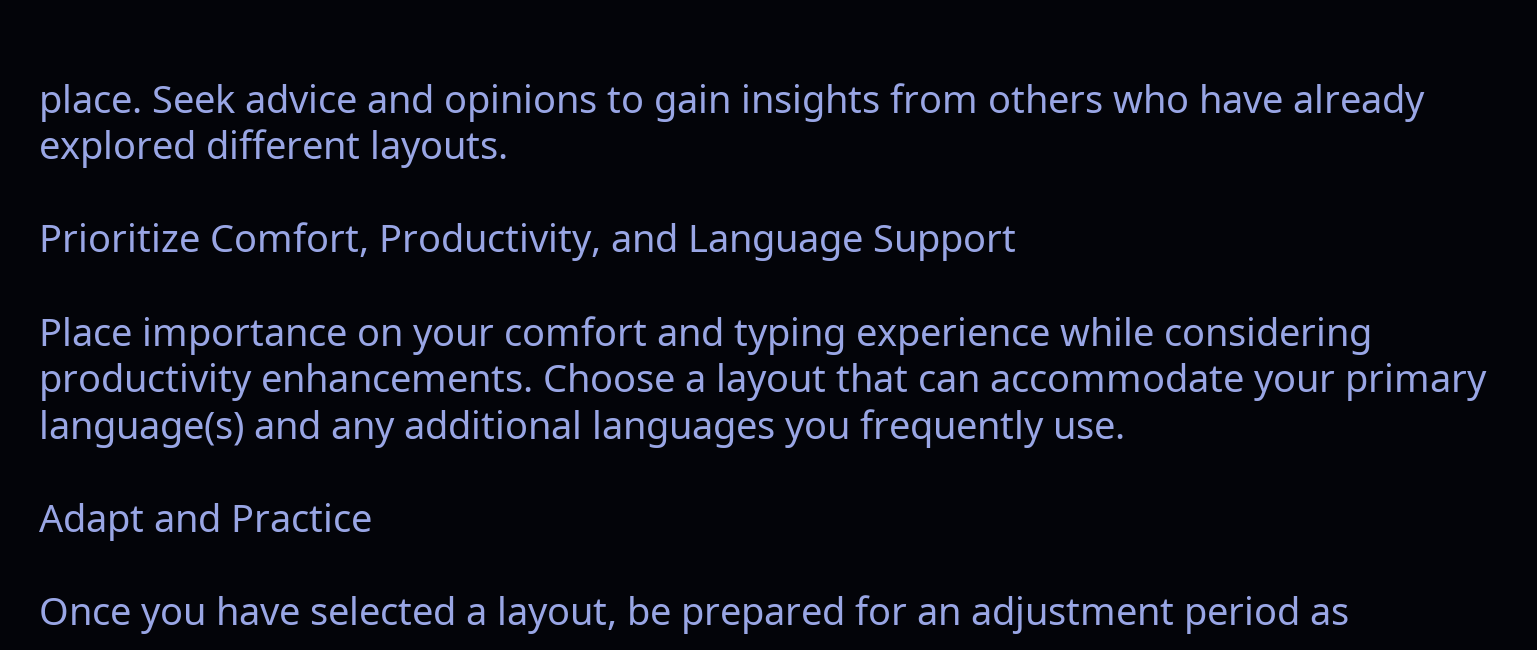place. Seek advice and opinions to gain insights from others who have already explored different layouts.

Prioritize Comfort, Productivity, and Language Support

Place importance on your comfort and typing experience while considering productivity enhancements. Choose a layout that can accommodate your primary language(s) and any additional languages you frequently use.

Adapt and Practice

Once you have selected a layout, be prepared for an adjustment period as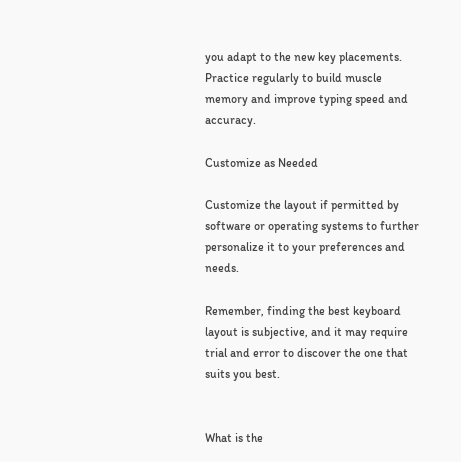you adapt to the new key placements. Practice regularly to build muscle memory and improve typing speed and accuracy.

Customize as Needed

Customize the layout if permitted by software or operating systems to further personalize it to your preferences and needs.

Remember, finding the best keyboard layout is subjective, and it may require trial and error to discover the one that suits you best.


What is the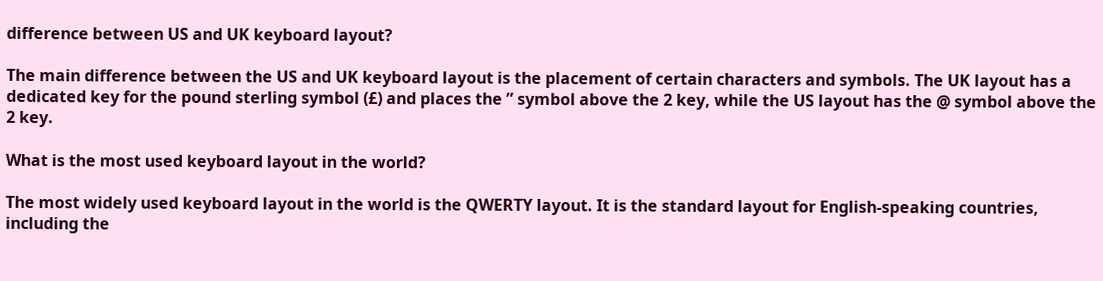difference between US and UK keyboard layout?

The main difference between the US and UK keyboard layout is the placement of certain characters and symbols. The UK layout has a dedicated key for the pound sterling symbol (£) and places the ” symbol above the 2 key, while the US layout has the @ symbol above the 2 key.

What is the most used keyboard layout in the world?

The most widely used keyboard layout in the world is the QWERTY layout. It is the standard layout for English-speaking countries, including the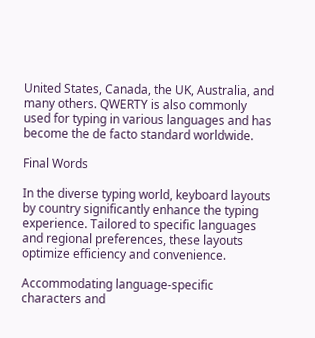United States, Canada, the UK, Australia, and many others. QWERTY is also commonly used for typing in various languages and has become the de facto standard worldwide.

Final Words

In the diverse typing world, keyboard layouts by country significantly enhance the typing experience. Tailored to specific languages and regional preferences, these layouts optimize efficiency and convenience.

Accommodating language-specific characters and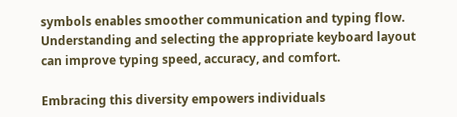symbols enables smoother communication and typing flow. Understanding and selecting the appropriate keyboard layout can improve typing speed, accuracy, and comfort.

Embracing this diversity empowers individuals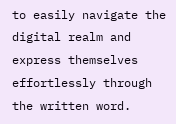to easily navigate the digital realm and express themselves effortlessly through the written word.